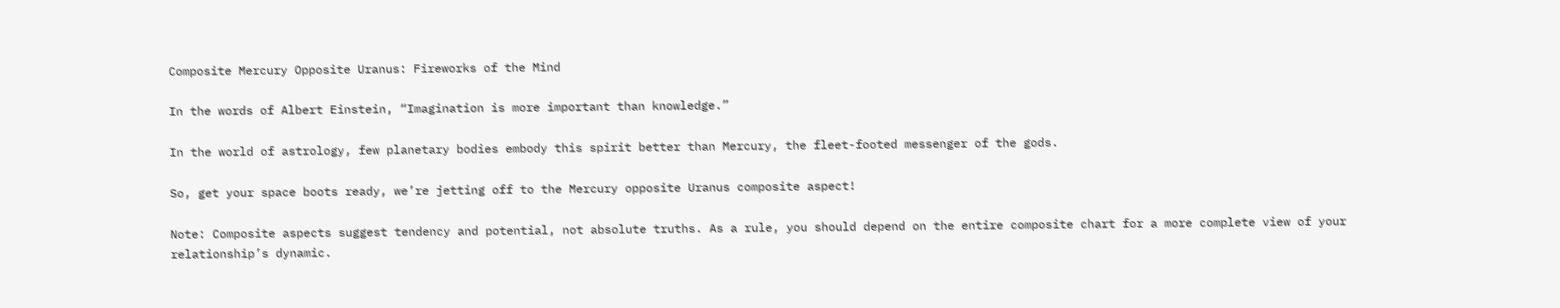Composite Mercury Opposite Uranus: Fireworks of the Mind

In the words of Albert Einstein, “Imagination is more important than knowledge.”

In the world of astrology, few planetary bodies embody this spirit better than Mercury, the fleet-footed messenger of the gods.

So, get your space boots ready, we’re jetting off to the Mercury opposite Uranus composite aspect!

Note: Composite aspects suggest tendency and potential, not absolute truths. As a rule, you should depend on the entire composite chart for a more complete view of your relationship’s dynamic.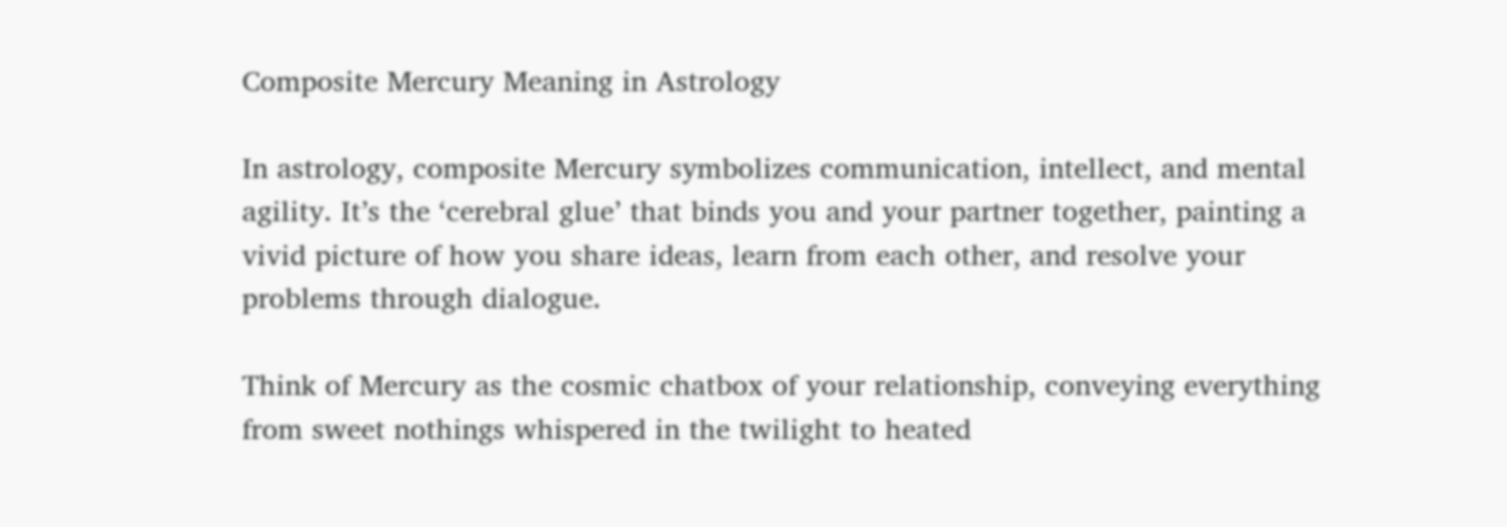Composite Mercury Meaning in Astrology

In astrology, composite Mercury symbolizes communication, intellect, and mental agility. It’s the ‘cerebral glue’ that binds you and your partner together, painting a vivid picture of how you share ideas, learn from each other, and resolve your problems through dialogue.

Think of Mercury as the cosmic chatbox of your relationship, conveying everything from sweet nothings whispered in the twilight to heated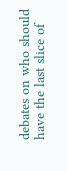debates on who should have the last slice of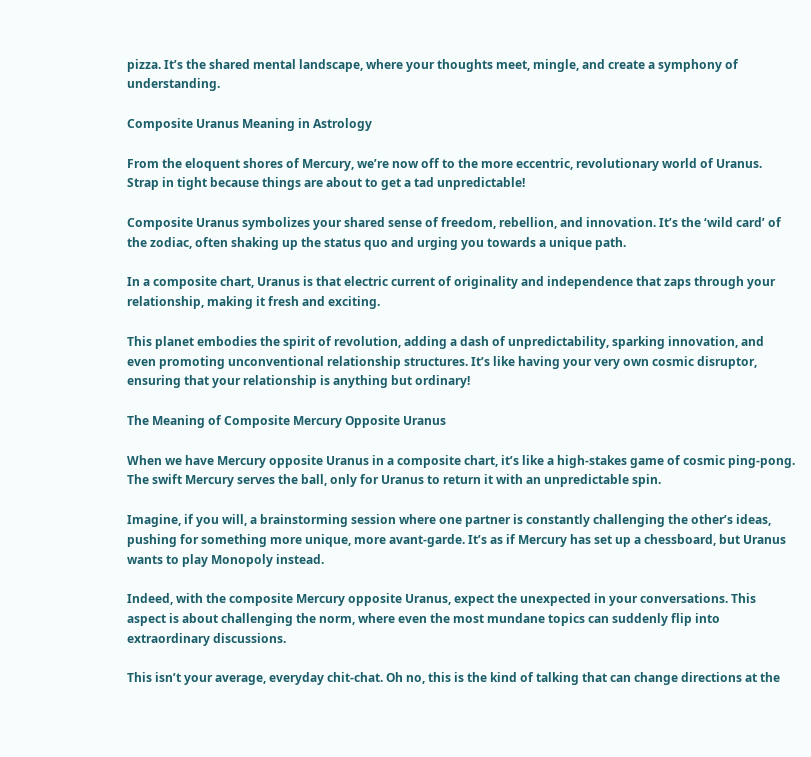pizza. It’s the shared mental landscape, where your thoughts meet, mingle, and create a symphony of understanding.

Composite Uranus Meaning in Astrology

From the eloquent shores of Mercury, we’re now off to the more eccentric, revolutionary world of Uranus. Strap in tight because things are about to get a tad unpredictable!

Composite Uranus symbolizes your shared sense of freedom, rebellion, and innovation. It’s the ‘wild card’ of the zodiac, often shaking up the status quo and urging you towards a unique path.

In a composite chart, Uranus is that electric current of originality and independence that zaps through your relationship, making it fresh and exciting.

This planet embodies the spirit of revolution, adding a dash of unpredictability, sparking innovation, and even promoting unconventional relationship structures. It’s like having your very own cosmic disruptor, ensuring that your relationship is anything but ordinary!

The Meaning of Composite Mercury Opposite Uranus

When we have Mercury opposite Uranus in a composite chart, it’s like a high-stakes game of cosmic ping-pong. The swift Mercury serves the ball, only for Uranus to return it with an unpredictable spin.

Imagine, if you will, a brainstorming session where one partner is constantly challenging the other’s ideas, pushing for something more unique, more avant-garde. It’s as if Mercury has set up a chessboard, but Uranus wants to play Monopoly instead.

Indeed, with the composite Mercury opposite Uranus, expect the unexpected in your conversations. This aspect is about challenging the norm, where even the most mundane topics can suddenly flip into extraordinary discussions.

This isn’t your average, everyday chit-chat. Oh no, this is the kind of talking that can change directions at the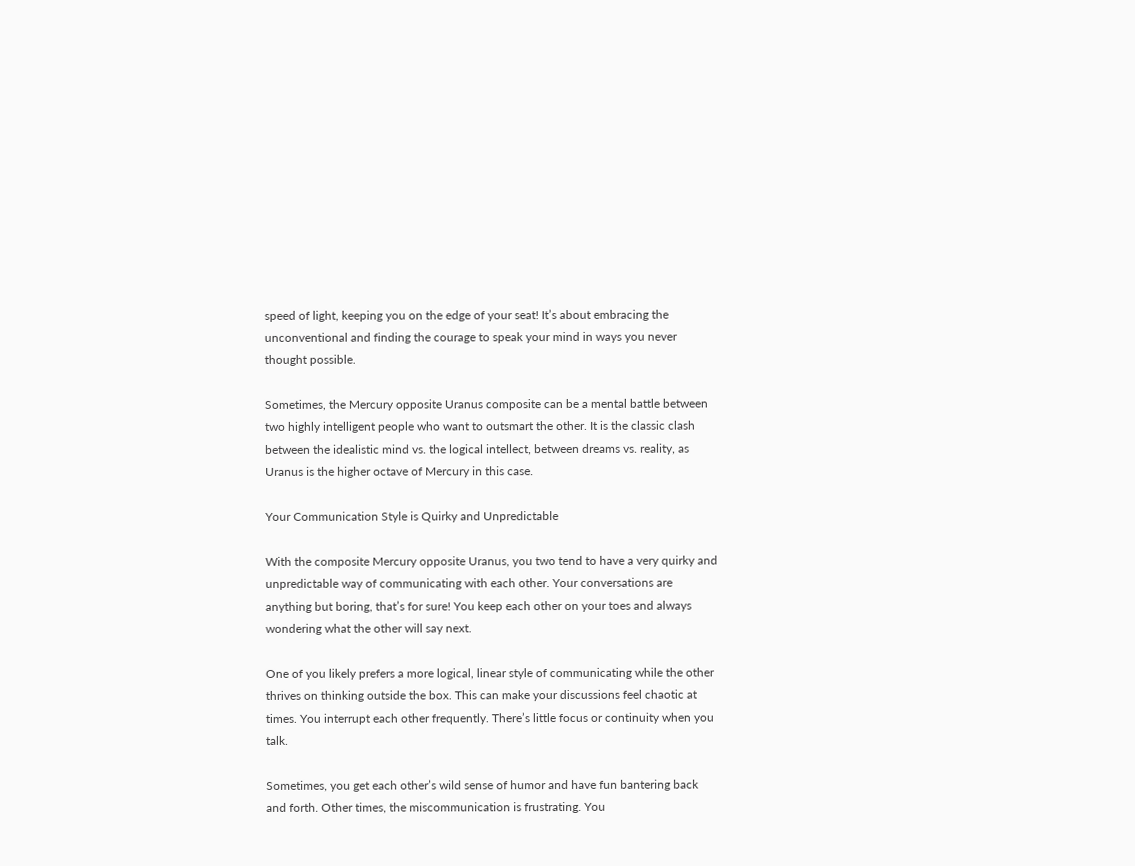speed of light, keeping you on the edge of your seat! It’s about embracing the unconventional and finding the courage to speak your mind in ways you never thought possible.

Sometimes, the Mercury opposite Uranus composite can be a mental battle between two highly intelligent people who want to outsmart the other. It is the classic clash between the idealistic mind vs. the logical intellect, between dreams vs. reality, as Uranus is the higher octave of Mercury in this case.

Your Communication Style is Quirky and Unpredictable

With the composite Mercury opposite Uranus, you two tend to have a very quirky and unpredictable way of communicating with each other. Your conversations are anything but boring, that’s for sure! You keep each other on your toes and always wondering what the other will say next.

One of you likely prefers a more logical, linear style of communicating while the other thrives on thinking outside the box. This can make your discussions feel chaotic at times. You interrupt each other frequently. There’s little focus or continuity when you talk.

Sometimes, you get each other’s wild sense of humor and have fun bantering back and forth. Other times, the miscommunication is frustrating. You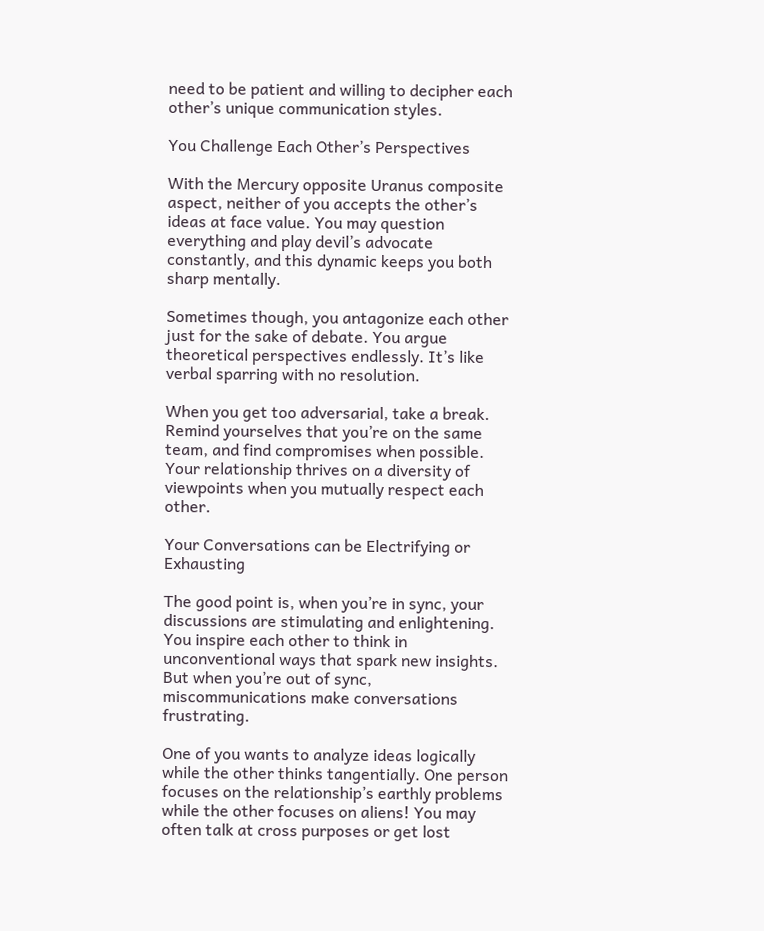need to be patient and willing to decipher each other’s unique communication styles.

You Challenge Each Other’s Perspectives

With the Mercury opposite Uranus composite aspect, neither of you accepts the other’s ideas at face value. You may question everything and play devil’s advocate constantly, and this dynamic keeps you both sharp mentally.

Sometimes though, you antagonize each other just for the sake of debate. You argue theoretical perspectives endlessly. It’s like verbal sparring with no resolution.

When you get too adversarial, take a break. Remind yourselves that you’re on the same team, and find compromises when possible. Your relationship thrives on a diversity of viewpoints when you mutually respect each other.

Your Conversations can be Electrifying or Exhausting

The good point is, when you’re in sync, your discussions are stimulating and enlightening. You inspire each other to think in unconventional ways that spark new insights. But when you’re out of sync, miscommunications make conversations frustrating.

One of you wants to analyze ideas logically while the other thinks tangentially. One person focuses on the relationship’s earthly problems while the other focuses on aliens! You may often talk at cross purposes or get lost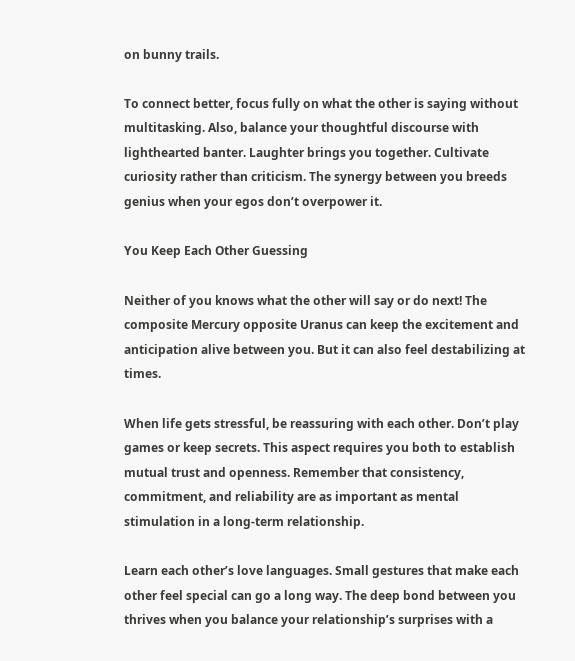on bunny trails.

To connect better, focus fully on what the other is saying without multitasking. Also, balance your thoughtful discourse with lighthearted banter. Laughter brings you together. Cultivate curiosity rather than criticism. The synergy between you breeds genius when your egos don’t overpower it.

You Keep Each Other Guessing

Neither of you knows what the other will say or do next! The composite Mercury opposite Uranus can keep the excitement and anticipation alive between you. But it can also feel destabilizing at times.

When life gets stressful, be reassuring with each other. Don’t play games or keep secrets. This aspect requires you both to establish mutual trust and openness. Remember that consistency, commitment, and reliability are as important as mental stimulation in a long-term relationship.

Learn each other’s love languages. Small gestures that make each other feel special can go a long way. The deep bond between you thrives when you balance your relationship’s surprises with a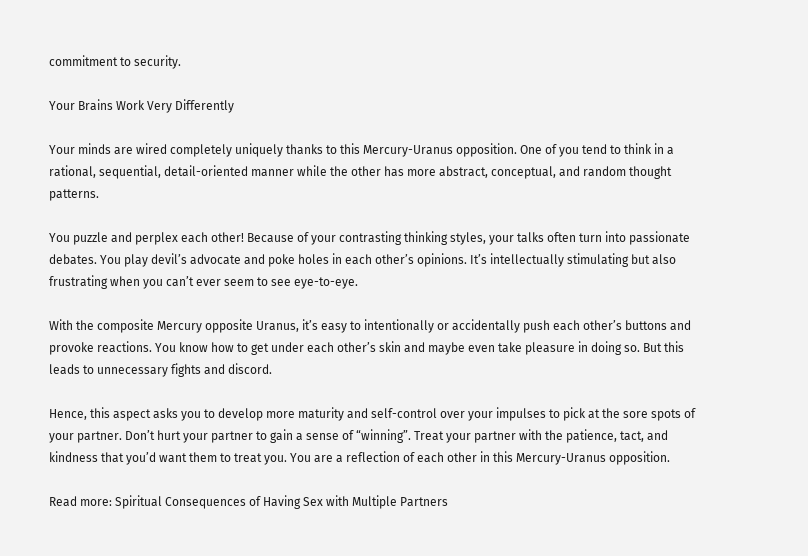commitment to security.

Your Brains Work Very Differently

Your minds are wired completely uniquely thanks to this Mercury-Uranus opposition. One of you tend to think in a rational, sequential, detail-oriented manner while the other has more abstract, conceptual, and random thought patterns.

You puzzle and perplex each other! Because of your contrasting thinking styles, your talks often turn into passionate debates. You play devil’s advocate and poke holes in each other’s opinions. It’s intellectually stimulating but also frustrating when you can’t ever seem to see eye-to-eye.

With the composite Mercury opposite Uranus, it’s easy to intentionally or accidentally push each other’s buttons and provoke reactions. You know how to get under each other’s skin and maybe even take pleasure in doing so. But this leads to unnecessary fights and discord.

Hence, this aspect asks you to develop more maturity and self-control over your impulses to pick at the sore spots of your partner. Don’t hurt your partner to gain a sense of “winning”. Treat your partner with the patience, tact, and kindness that you’d want them to treat you. You are a reflection of each other in this Mercury-Uranus opposition.

Read more: Spiritual Consequences of Having Sex with Multiple Partners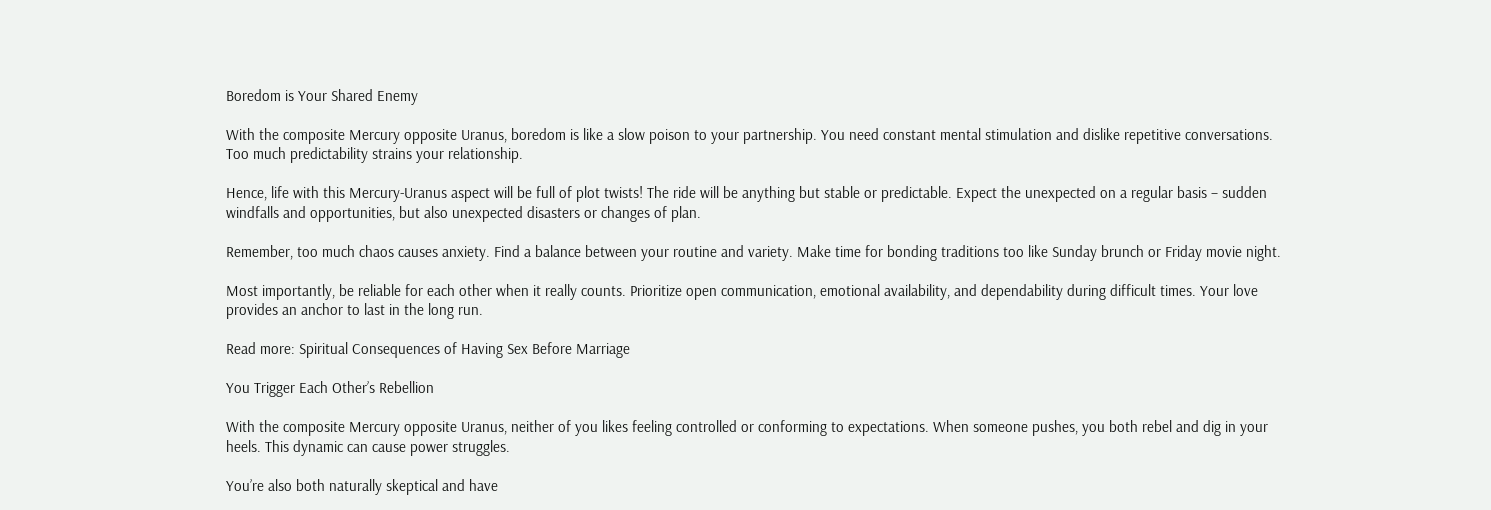Boredom is Your Shared Enemy

With the composite Mercury opposite Uranus, boredom is like a slow poison to your partnership. You need constant mental stimulation and dislike repetitive conversations. Too much predictability strains your relationship.

Hence, life with this Mercury-Uranus aspect will be full of plot twists! The ride will be anything but stable or predictable. Expect the unexpected on a regular basis – sudden windfalls and opportunities, but also unexpected disasters or changes of plan.

Remember, too much chaos causes anxiety. Find a balance between your routine and variety. Make time for bonding traditions too like Sunday brunch or Friday movie night.

Most importantly, be reliable for each other when it really counts. Prioritize open communication, emotional availability, and dependability during difficult times. Your love provides an anchor to last in the long run.

Read more: Spiritual Consequences of Having Sex Before Marriage

You Trigger Each Other’s Rebellion

With the composite Mercury opposite Uranus, neither of you likes feeling controlled or conforming to expectations. When someone pushes, you both rebel and dig in your heels. This dynamic can cause power struggles.

You’re also both naturally skeptical and have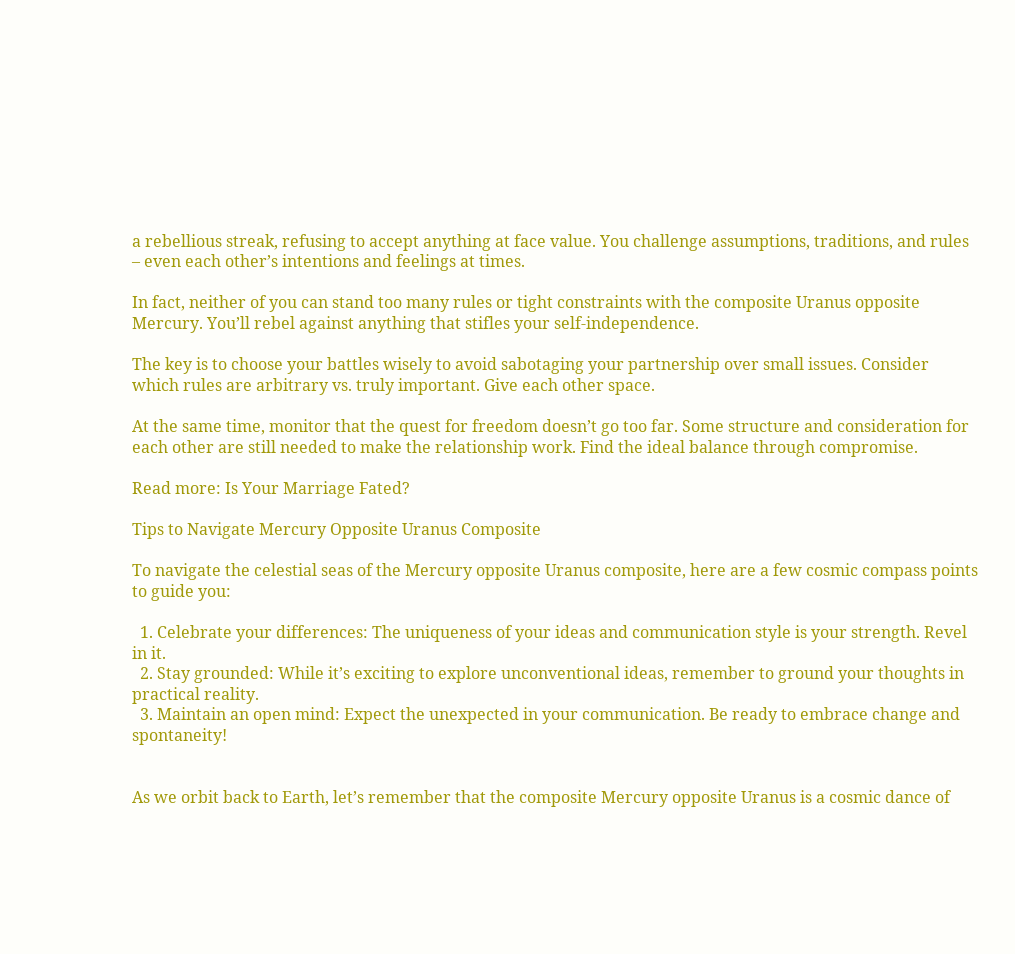a rebellious streak, refusing to accept anything at face value. You challenge assumptions, traditions, and rules – even each other’s intentions and feelings at times.

In fact, neither of you can stand too many rules or tight constraints with the composite Uranus opposite Mercury. You’ll rebel against anything that stifles your self-independence.

The key is to choose your battles wisely to avoid sabotaging your partnership over small issues. Consider which rules are arbitrary vs. truly important. Give each other space.

At the same time, monitor that the quest for freedom doesn’t go too far. Some structure and consideration for each other are still needed to make the relationship work. Find the ideal balance through compromise.

Read more: Is Your Marriage Fated?

Tips to Navigate Mercury Opposite Uranus Composite

To navigate the celestial seas of the Mercury opposite Uranus composite, here are a few cosmic compass points to guide you:

  1. Celebrate your differences: The uniqueness of your ideas and communication style is your strength. Revel in it.
  2. Stay grounded: While it’s exciting to explore unconventional ideas, remember to ground your thoughts in practical reality.
  3. Maintain an open mind: Expect the unexpected in your communication. Be ready to embrace change and spontaneity!


As we orbit back to Earth, let’s remember that the composite Mercury opposite Uranus is a cosmic dance of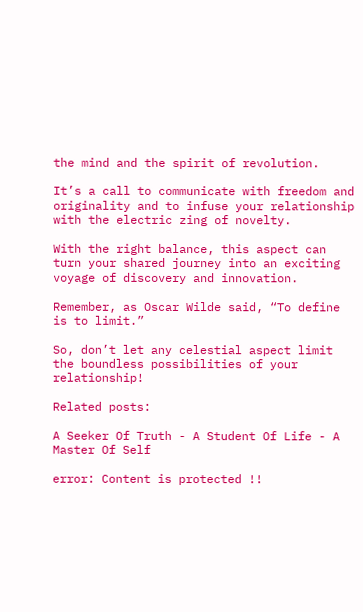the mind and the spirit of revolution.

It’s a call to communicate with freedom and originality and to infuse your relationship with the electric zing of novelty.

With the right balance, this aspect can turn your shared journey into an exciting voyage of discovery and innovation.

Remember, as Oscar Wilde said, “To define is to limit.”

So, don’t let any celestial aspect limit the boundless possibilities of your relationship!

Related posts:

A Seeker Of Truth - A Student Of Life - A Master Of Self

error: Content is protected !!